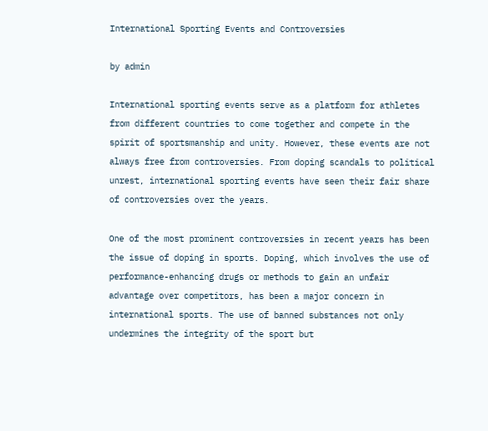International Sporting Events and Controversies

by admin

International sporting events serve as a platform for athletes from different countries to come together and compete in the spirit of sportsmanship and unity. However, these events are not always free from controversies. From doping scandals to political unrest, international sporting events have seen their fair share of controversies over the years.

One of the most prominent controversies in recent years has been the issue of doping in sports. Doping, which involves the use of performance-enhancing drugs or methods to gain an unfair advantage over competitors, has been a major concern in international sports. The use of banned substances not only undermines the integrity of the sport but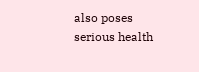also poses serious health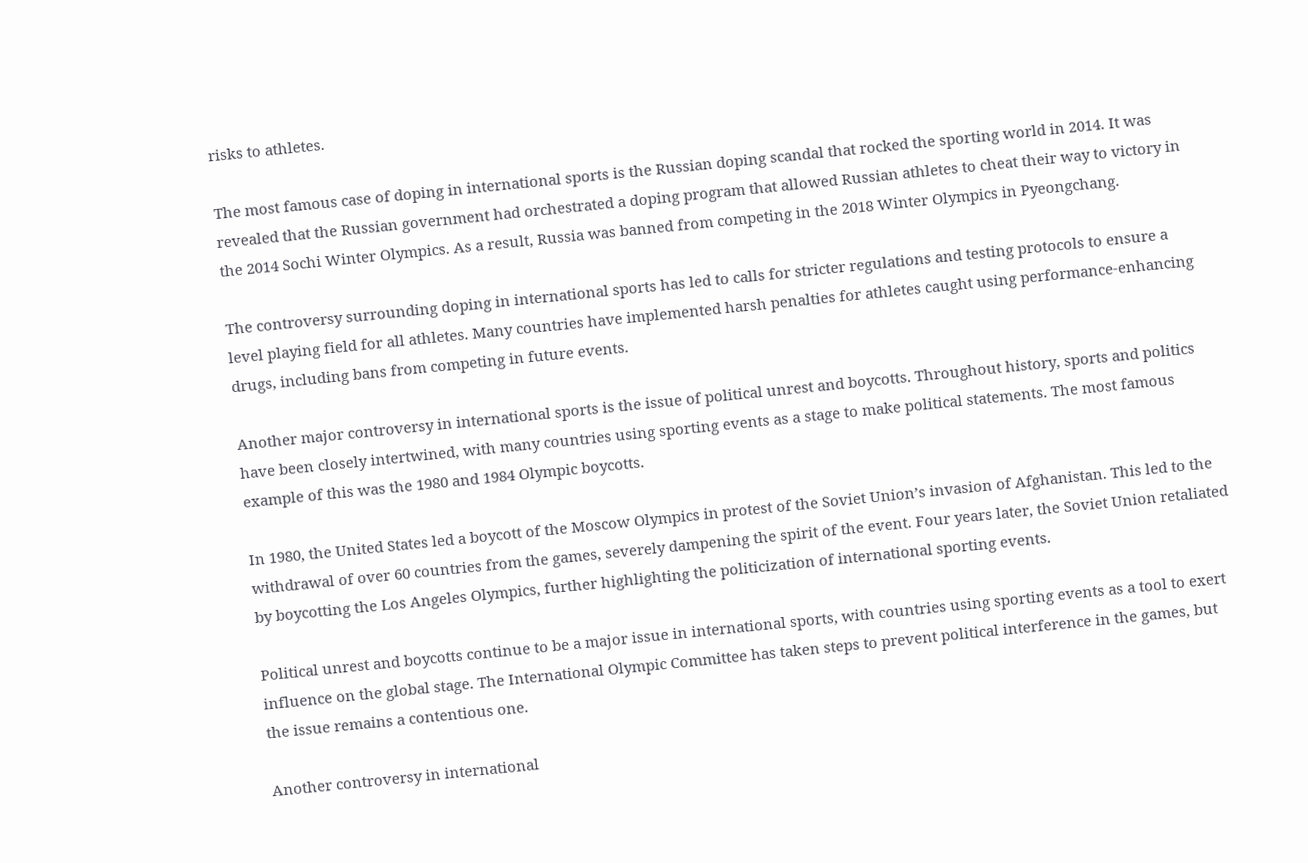risks to athletes.

The most famous case of doping in international sports is the Russian doping scandal that rocked the sporting world in 2014. It was revealed that the Russian government had orchestrated a doping program that allowed Russian athletes to cheat their way to victory in the 2014 Sochi Winter Olympics. As a result, Russia was banned from competing in the 2018 Winter Olympics in Pyeongchang.

The controversy surrounding doping in international sports has led to calls for stricter regulations and testing protocols to ensure a level playing field for all athletes. Many countries have implemented harsh penalties for athletes caught using performance-enhancing drugs, including bans from competing in future events.

Another major controversy in international sports is the issue of political unrest and boycotts. Throughout history, sports and politics have been closely intertwined, with many countries using sporting events as a stage to make political statements. The most famous example of this was the 1980 and 1984 Olympic boycotts.

In 1980, the United States led a boycott of the Moscow Olympics in protest of the Soviet Union’s invasion of Afghanistan. This led to the withdrawal of over 60 countries from the games, severely dampening the spirit of the event. Four years later, the Soviet Union retaliated by boycotting the Los Angeles Olympics, further highlighting the politicization of international sporting events.

Political unrest and boycotts continue to be a major issue in international sports, with countries using sporting events as a tool to exert influence on the global stage. The International Olympic Committee has taken steps to prevent political interference in the games, but the issue remains a contentious one.

Another controversy in international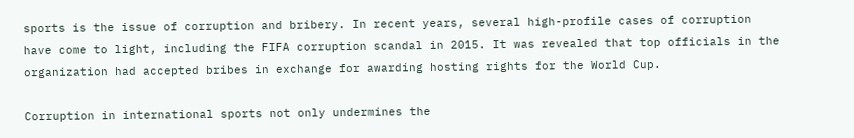sports is the issue of corruption and bribery. In recent years, several high-profile cases of corruption have come to light, including the FIFA corruption scandal in 2015. It was revealed that top officials in the organization had accepted bribes in exchange for awarding hosting rights for the World Cup.

Corruption in international sports not only undermines the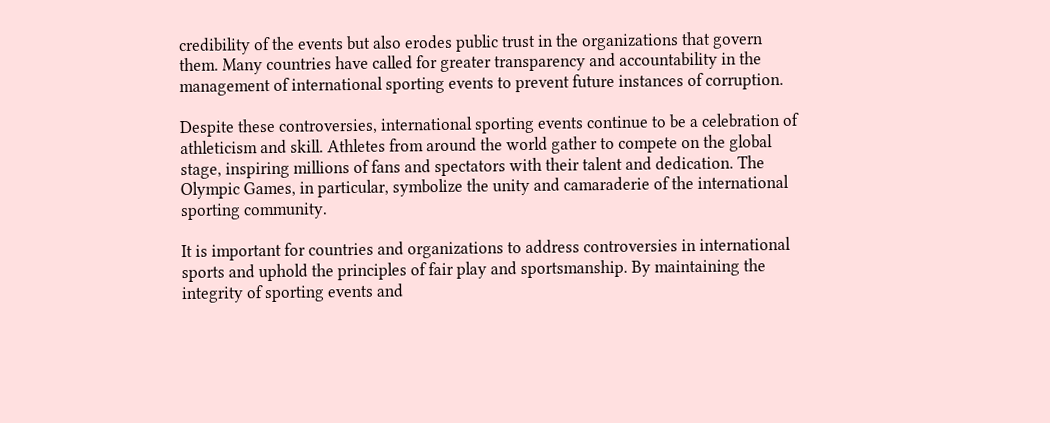credibility of the events but also erodes public trust in the organizations that govern them. Many countries have called for greater transparency and accountability in the management of international sporting events to prevent future instances of corruption.

Despite these controversies, international sporting events continue to be a celebration of athleticism and skill. Athletes from around the world gather to compete on the global stage, inspiring millions of fans and spectators with their talent and dedication. The Olympic Games, in particular, symbolize the unity and camaraderie of the international sporting community.

It is important for countries and organizations to address controversies in international sports and uphold the principles of fair play and sportsmanship. By maintaining the integrity of sporting events and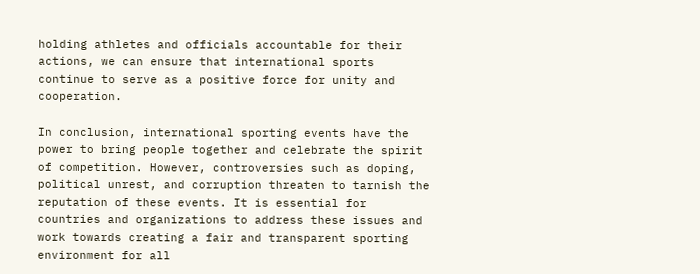holding athletes and officials accountable for their actions, we can ensure that international sports continue to serve as a positive force for unity and cooperation.

In conclusion, international sporting events have the power to bring people together and celebrate the spirit of competition. However, controversies such as doping, political unrest, and corruption threaten to tarnish the reputation of these events. It is essential for countries and organizations to address these issues and work towards creating a fair and transparent sporting environment for all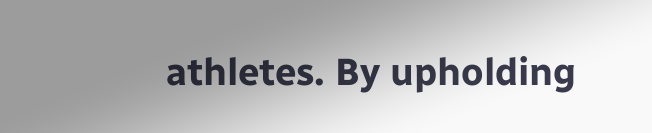athletes. By upholding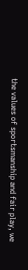the values of sportsmanship and fair play, we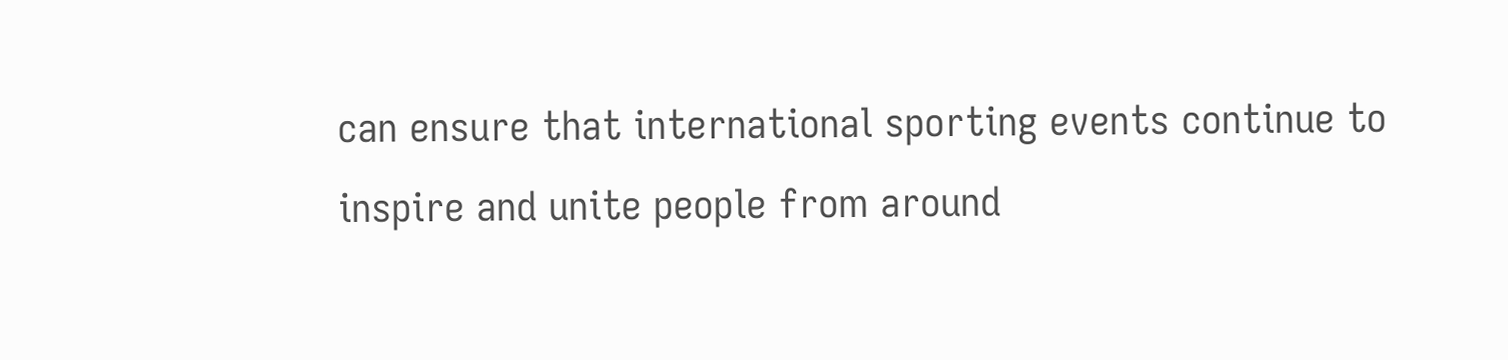can ensure that international sporting events continue to inspire and unite people from around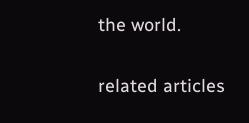the world.

related articles